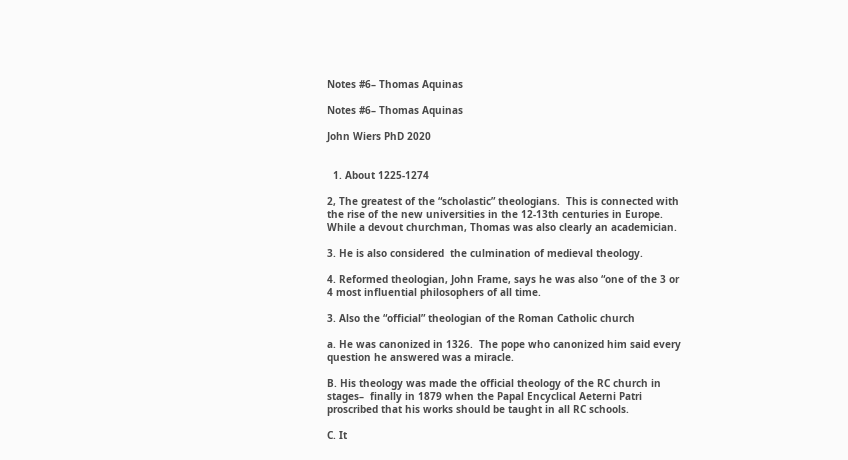Notes #6– Thomas Aquinas

Notes #6– Thomas Aquinas

John Wiers PhD 2020


  1. About 1225-1274

2, The greatest of the “scholastic” theologians.  This is connected with the rise of the new universities in the 12-13th centuries in Europe.  While a devout churchman, Thomas was also clearly an academician.

3. He is also considered  the culmination of medieval theology.

4. Reformed theologian, John Frame, says he was also “one of the 3 or 4 most influential philosophers of all time.

3. Also the “official” theologian of the Roman Catholic church

a. He was canonized in 1326.  The pope who canonized him said every question he answered was a miracle.

B. His theology was made the official theology of the RC church in stages–  finally in 1879 when the Papal Encyclical Aeterni Patri proscribed that his works should be taught in all RC schools.

C. It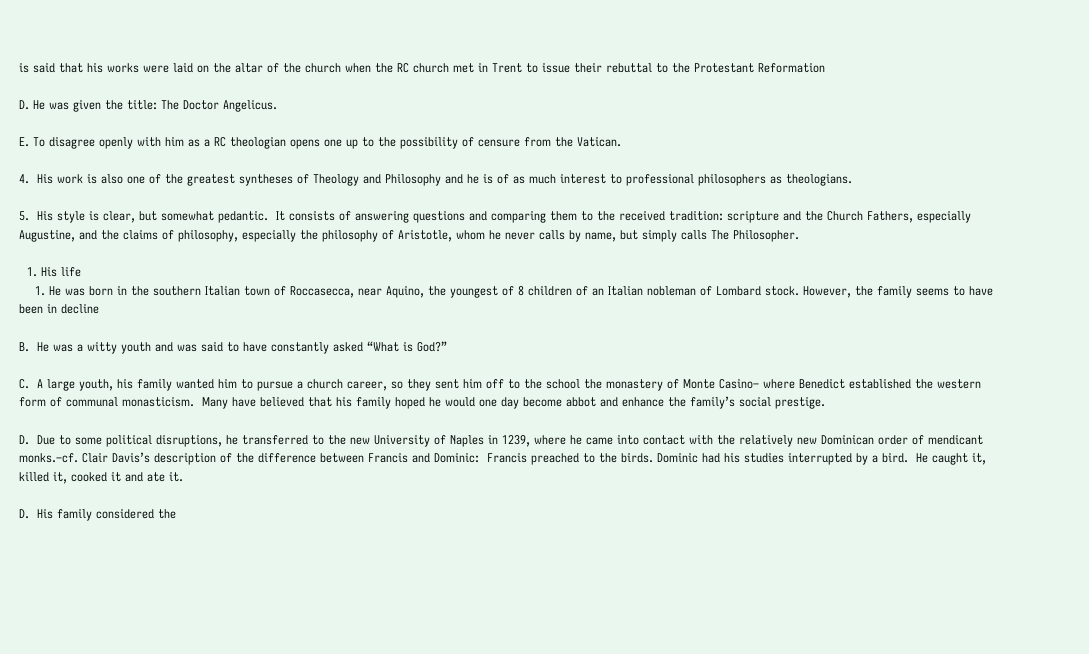is said that his works were laid on the altar of the church when the RC church met in Trent to issue their rebuttal to the Protestant Reformation

D. He was given the title: The Doctor Angelicus.

E. To disagree openly with him as a RC theologian opens one up to the possibility of censure from the Vatican.

4.  His work is also one of the greatest syntheses of Theology and Philosophy and he is of as much interest to professional philosophers as theologians.

5.  His style is clear, but somewhat pedantic.  It consists of answering questions and comparing them to the received tradition: scripture and the Church Fathers, especially Augustine, and the claims of philosophy, especially the philosophy of Aristotle, whom he never calls by name, but simply calls The Philosopher.

  1. His life
    1. He was born in the southern Italian town of Roccasecca, near Aquino, the youngest of 8 children of an Italian nobleman of Lombard stock. However, the family seems to have been in decline

B.  He was a witty youth and was said to have constantly asked “What is God?”

C.  A large youth, his family wanted him to pursue a church career, so they sent him off to the school the monastery of Monte Casino– where Benedict established the western form of communal monasticism.  Many have believed that his family hoped he would one day become abbot and enhance the family’s social prestige.

D.  Due to some political disruptions, he transferred to the new University of Naples in 1239, where he came into contact with the relatively new Dominican order of mendicant monks.–cf. Clair Davis’s description of the difference between Francis and Dominic:  Francis preached to the birds. Dominic had his studies interrupted by a bird.  He caught it, killed it, cooked it and ate it.

D.  His family considered the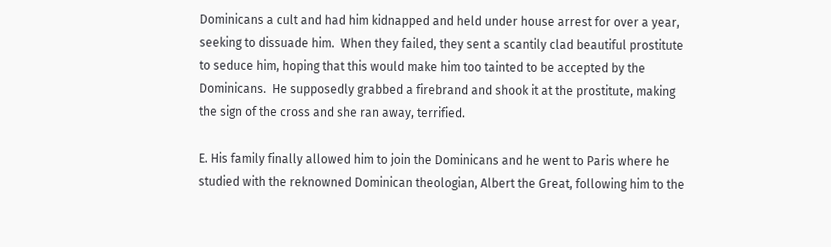Dominicans a cult and had him kidnapped and held under house arrest for over a year, seeking to dissuade him.  When they failed, they sent a scantily clad beautiful prostitute to seduce him, hoping that this would make him too tainted to be accepted by the Dominicans.  He supposedly grabbed a firebrand and shook it at the prostitute, making the sign of the cross and she ran away, terrified.

E. His family finally allowed him to join the Dominicans and he went to Paris where he studied with the reknowned Dominican theologian, Albert the Great, following him to the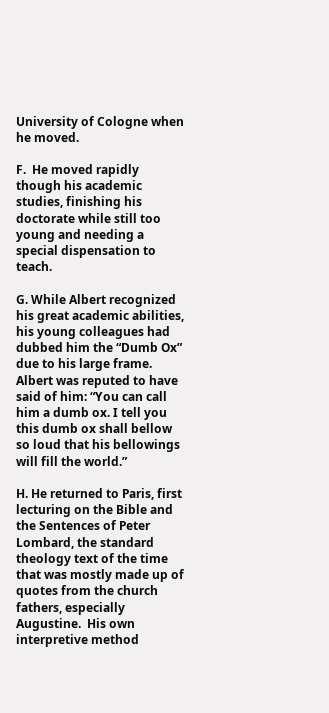University of Cologne when he moved.

F.  He moved rapidly though his academic studies, finishing his doctorate while still too young and needing a special dispensation to teach.

G. While Albert recognized his great academic abilities, his young colleagues had dubbed him the “Dumb Ox” due to his large frame.  Albert was reputed to have said of him: “You can call him a dumb ox. I tell you this dumb ox shall bellow so loud that his bellowings will fill the world.”

H. He returned to Paris, first lecturing on the Bible and the Sentences of Peter Lombard, the standard theology text of the time that was mostly made up of quotes from the church fathers, especially Augustine.  His own interpretive method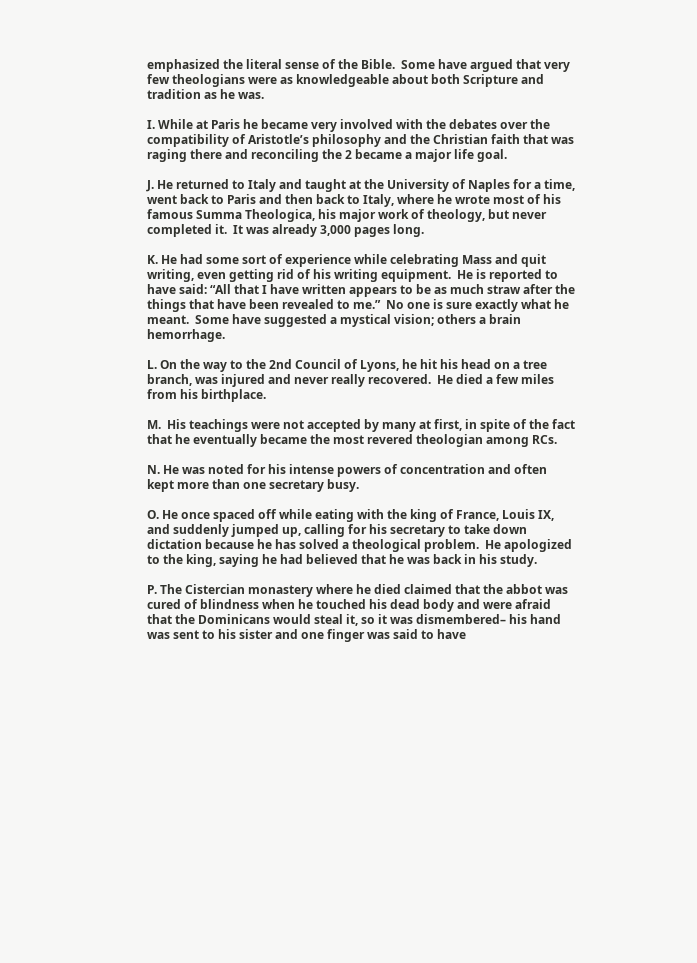emphasized the literal sense of the Bible.  Some have argued that very few theologians were as knowledgeable about both Scripture and tradition as he was.

I. While at Paris he became very involved with the debates over the compatibility of Aristotle’s philosophy and the Christian faith that was raging there and reconciling the 2 became a major life goal.

J. He returned to Italy and taught at the University of Naples for a time, went back to Paris and then back to Italy, where he wrote most of his famous Summa Theologica, his major work of theology, but never completed it.  It was already 3,000 pages long.

K. He had some sort of experience while celebrating Mass and quit writing, even getting rid of his writing equipment.  He is reported to have said: “All that I have written appears to be as much straw after the things that have been revealed to me.”  No one is sure exactly what he meant.  Some have suggested a mystical vision; others a brain hemorrhage.

L. On the way to the 2nd Council of Lyons, he hit his head on a tree branch, was injured and never really recovered.  He died a few miles from his birthplace.

M.  His teachings were not accepted by many at first, in spite of the fact that he eventually became the most revered theologian among RCs.

N. He was noted for his intense powers of concentration and often kept more than one secretary busy.

O. He once spaced off while eating with the king of France, Louis IX, and suddenly jumped up, calling for his secretary to take down dictation because he has solved a theological problem.  He apologized to the king, saying he had believed that he was back in his study.

P. The Cistercian monastery where he died claimed that the abbot was cured of blindness when he touched his dead body and were afraid that the Dominicans would steal it, so it was dismembered– his hand was sent to his sister and one finger was said to have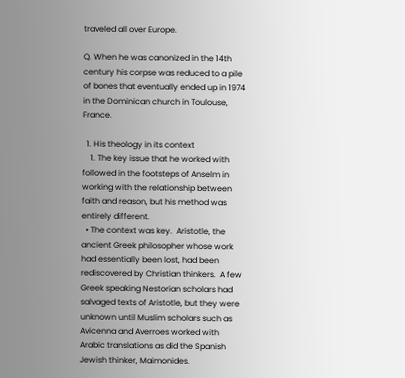traveled all over Europe.

Q. When he was canonized in the 14th century his corpse was reduced to a pile of bones that eventually ended up in 1974 in the Dominican church in Toulouse, France.

  1. His theology in its context
    1. The key issue that he worked with followed in the footsteps of Anselm in working with the relationship between faith and reason, but his method was entirely different.
  • The context was key.  Aristotle, the ancient Greek philosopher whose work had essentially been lost, had been rediscovered by Christian thinkers.  A few Greek speaking Nestorian scholars had salvaged texts of Aristotle, but they were unknown until Muslim scholars such as Avicenna and Averroes worked with Arabic translations as did the Spanish Jewish thinker, Maimonides.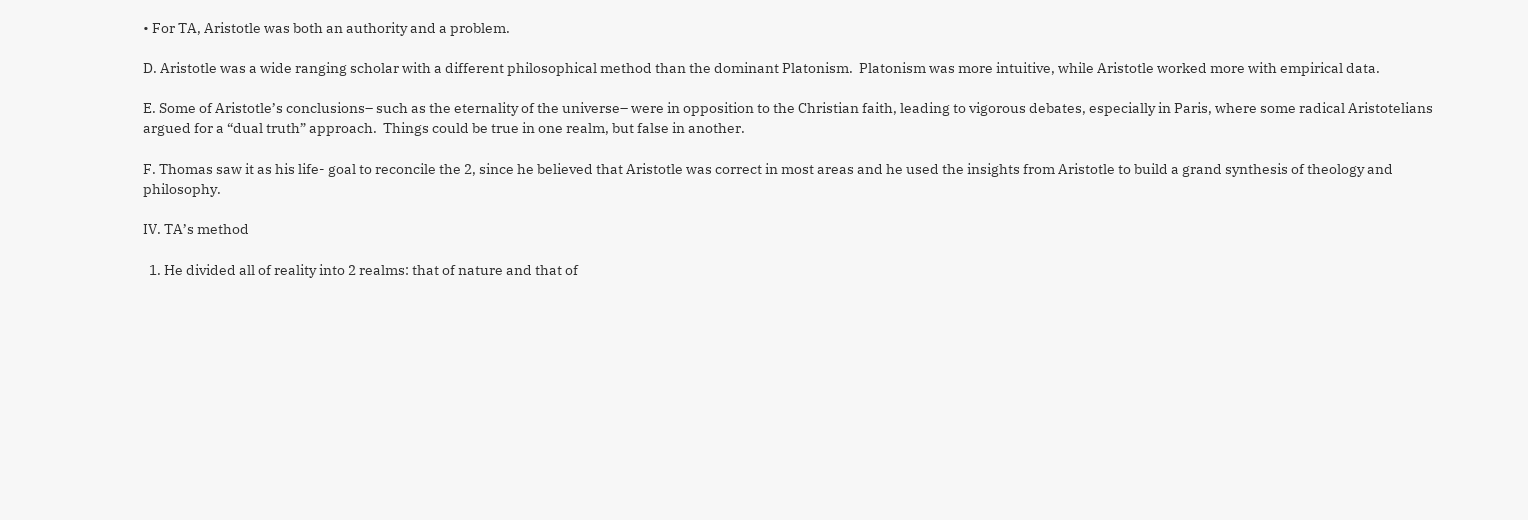• For TA, Aristotle was both an authority and a problem.

D. Aristotle was a wide ranging scholar with a different philosophical method than the dominant Platonism.  Platonism was more intuitive, while Aristotle worked more with empirical data.

E. Some of Aristotle’s conclusions– such as the eternality of the universe– were in opposition to the Christian faith, leading to vigorous debates, especially in Paris, where some radical Aristotelians argued for a “dual truth” approach.  Things could be true in one realm, but false in another.

F. Thomas saw it as his life- goal to reconcile the 2, since he believed that Aristotle was correct in most areas and he used the insights from Aristotle to build a grand synthesis of theology and philosophy.

IV. TA’s method

  1. He divided all of reality into 2 realms: that of nature and that of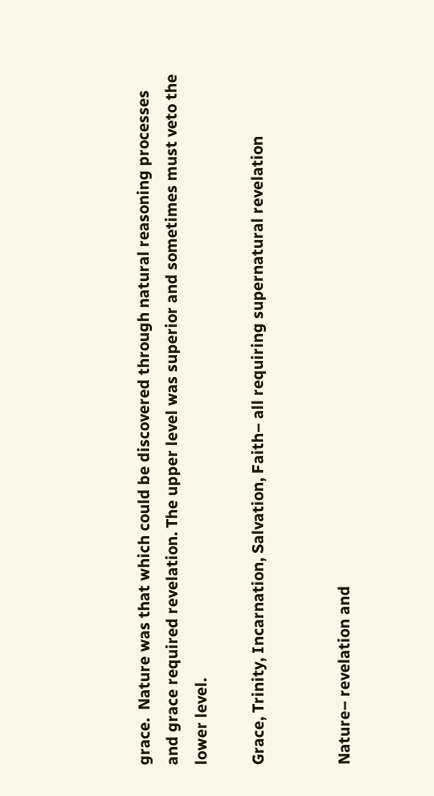grace.  Nature was that which could be discovered through natural reasoning processes and grace required revelation. The upper level was superior and sometimes must veto the lower level.

Grace, Trinity, Incarnation, Salvation, Faith– all requiring supernatural revelation


Nature– revelation and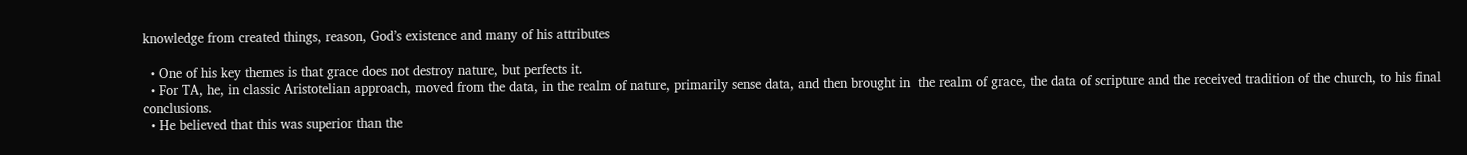knowledge from created things, reason, God’s existence and many of his attributes

  • One of his key themes is that grace does not destroy nature, but perfects it.
  • For TA, he, in classic Aristotelian approach, moved from the data, in the realm of nature, primarily sense data, and then brought in  the realm of grace, the data of scripture and the received tradition of the church, to his final conclusions.
  • He believed that this was superior than the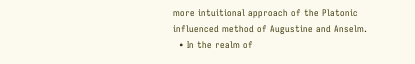more intuitional approach of the Platonic influenced method of Augustine and Anselm.
  • In the realm of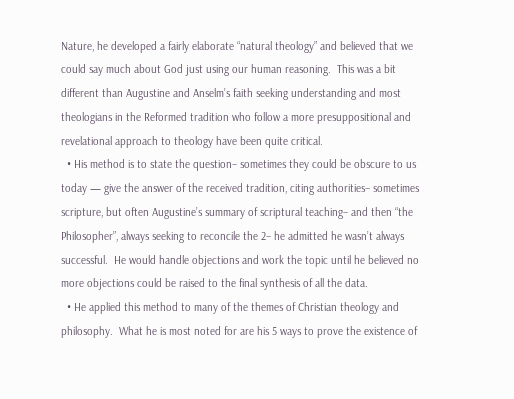Nature, he developed a fairly elaborate “natural theology” and believed that we could say much about God just using our human reasoning.  This was a bit different than Augustine and Anselm’s faith seeking understanding and most theologians in the Reformed tradition who follow a more presuppositional and revelational approach to theology have been quite critical.
  • His method is to state the question– sometimes they could be obscure to us today — give the answer of the received tradition, citing authorities– sometimes scripture, but often Augustine’s summary of scriptural teaching– and then “the Philosopher”, always seeking to reconcile the 2– he admitted he wasn’t always successful.  He would handle objections and work the topic until he believed no more objections could be raised to the final synthesis of all the data.
  • He applied this method to many of the themes of Christian theology and philosophy.  What he is most noted for are his 5 ways to prove the existence of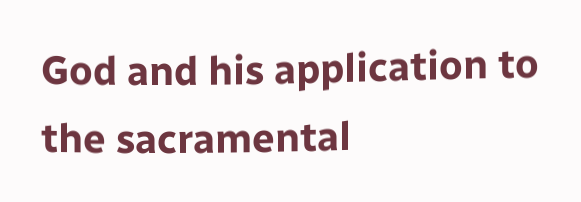God and his application to the sacramental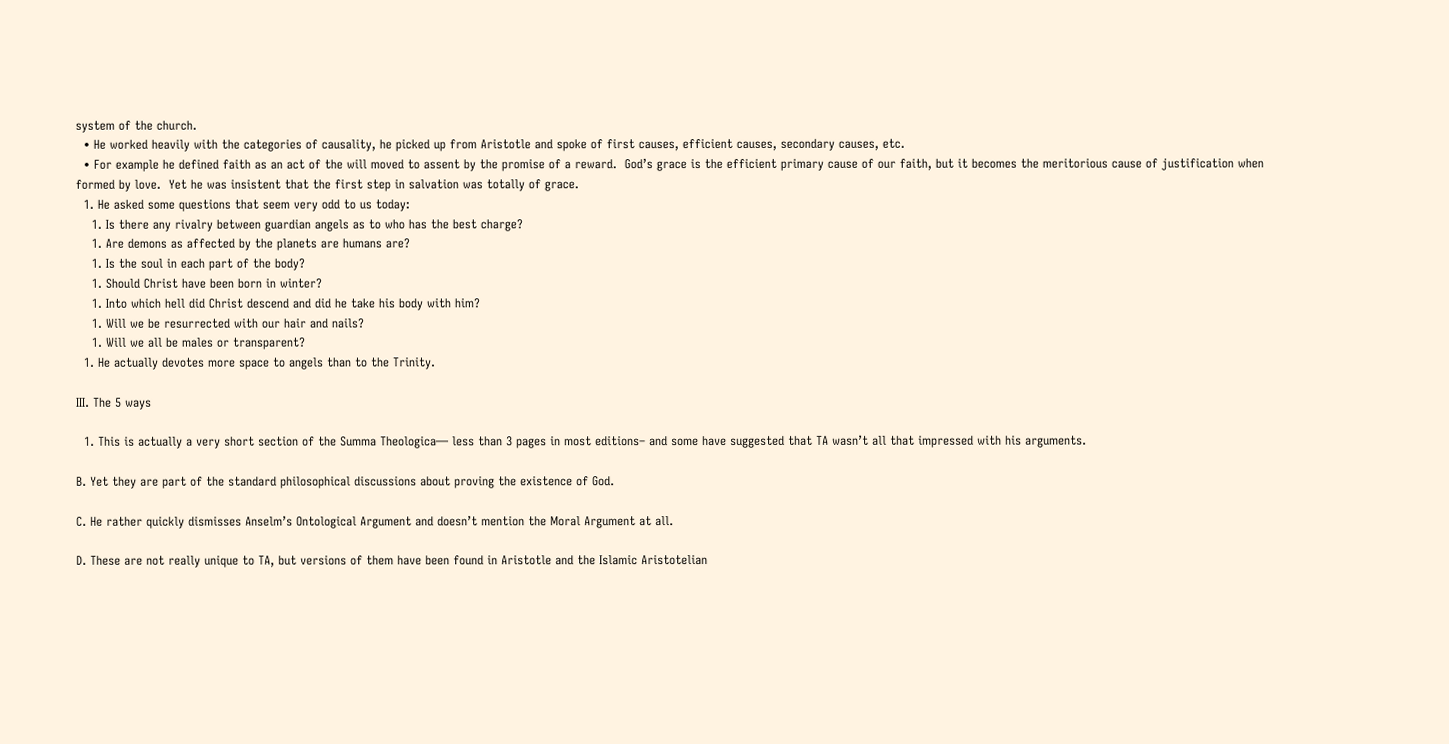system of the church.
  • He worked heavily with the categories of causality, he picked up from Aristotle and spoke of first causes, efficient causes, secondary causes, etc.
  • For example he defined faith as an act of the will moved to assent by the promise of a reward.  God’s grace is the efficient primary cause of our faith, but it becomes the meritorious cause of justification when formed by love.  Yet he was insistent that the first step in salvation was totally of grace.
  1. He asked some questions that seem very odd to us today:
    1. Is there any rivalry between guardian angels as to who has the best charge?
    1. Are demons as affected by the planets are humans are?
    1. Is the soul in each part of the body?
    1. Should Christ have been born in winter?
    1. Into which hell did Christ descend and did he take his body with him?
    1. Will we be resurrected with our hair and nails?
    1. Will we all be males or transparent?
  1. He actually devotes more space to angels than to the Trinity.

III. The 5 ways

  1. This is actually a very short section of the Summa Theologica— less than 3 pages in most editions– and some have suggested that TA wasn’t all that impressed with his arguments.

B. Yet they are part of the standard philosophical discussions about proving the existence of God.

C. He rather quickly dismisses Anselm’s Ontological Argument and doesn’t mention the Moral Argument at all.

D. These are not really unique to TA, but versions of them have been found in Aristotle and the Islamic Aristotelian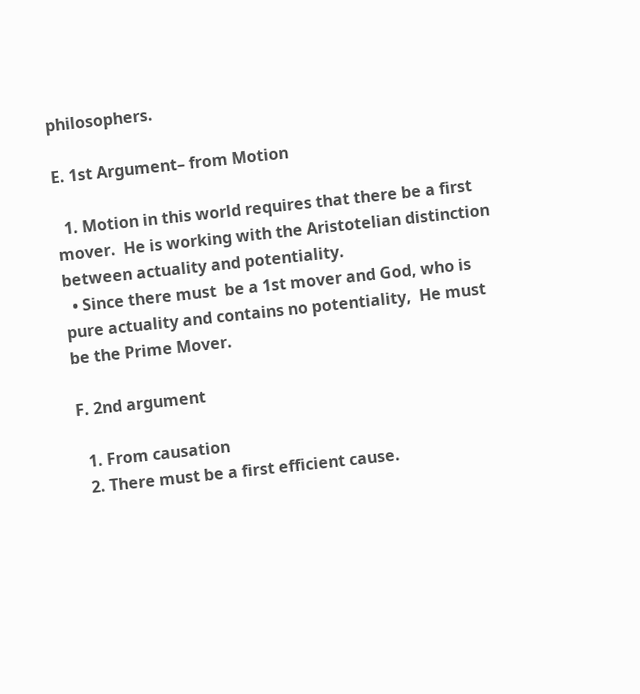philosophers.

E. 1st Argument– from Motion

  1. Motion in this world requires that there be a first mover.  He is working with the Aristotelian distinction between actuality and potentiality.
  • Since there must  be a 1st mover and God, who is pure actuality and contains no potentiality,  He must be the Prime Mover.

F. 2nd argument

  1. From causation
  2. There must be a first efficient cause.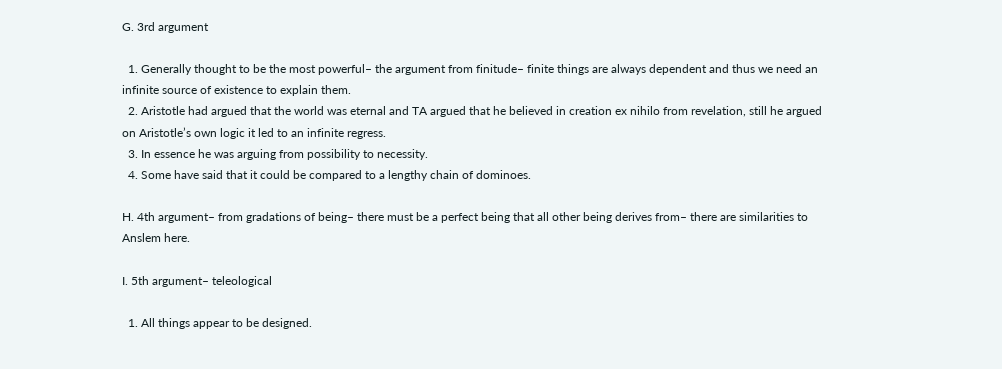G. 3rd argument

  1. Generally thought to be the most powerful– the argument from finitude– finite things are always dependent and thus we need an infinite source of existence to explain them.
  2. Aristotle had argued that the world was eternal and TA argued that he believed in creation ex nihilo from revelation, still he argued on Aristotle’s own logic it led to an infinite regress.
  3. In essence he was arguing from possibility to necessity.
  4. Some have said that it could be compared to a lengthy chain of dominoes.

H. 4th argument– from gradations of being– there must be a perfect being that all other being derives from– there are similarities to Anslem here.

I. 5th argument– teleological

  1. All things appear to be designed.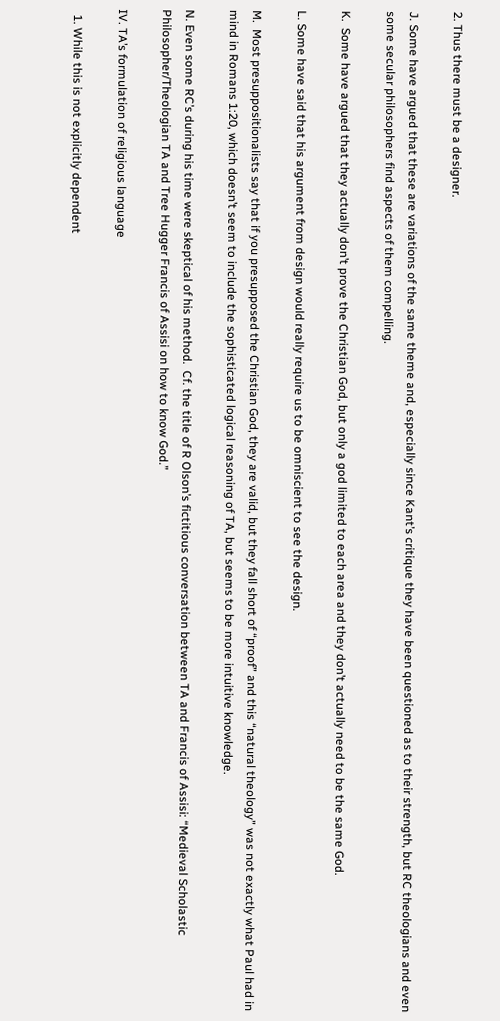2. Thus there must be a designer.

J. Some have argued that these are variations of the same theme and, especially since Kant’s critique they have been questioned as to their strength, but RC theologians and even some secular philosophers find aspects of them compelling.

K.  Some have argued that they actually don’t prove the Christian God, but only a god limited to each area and they don’t actually need to be the same God.

L. Some have said that his argument from design would really require us to be omniscient to see the design.

M.  Most presuppositionalists say that if you presupposed the Christian God, they are valid, but they fall short of “proof” and this “natural theology” was not exactly what Paul had in mind in Romans 1:20, which doesn’t seem to include the sophisticated logical reasoning of TA, but seems to be more intuitive knowledge.

N. Even some RC’s during his time were skeptical of his method.  Cf. the title of R Olson’s fictitious conversation between TA and Francis of Assisi: “Medieval Scholastic Philosopher/Theologian TA and Tree Hugger Francis of Assisi on how to know God.”

IV. TA’s formulation of religious language

  1. While this is not explicitly dependent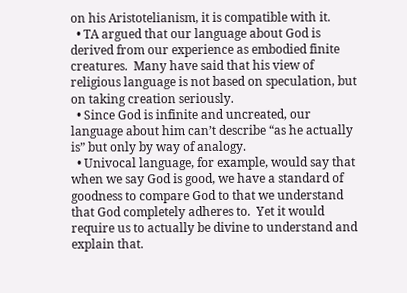on his Aristotelianism, it is compatible with it.
  • TA argued that our language about God is derived from our experience as embodied finite creatures.  Many have said that his view of religious language is not based on speculation, but on taking creation seriously.
  • Since God is infinite and uncreated, our language about him can’t describe “as he actually is” but only by way of analogy.
  • Univocal language, for example, would say that when we say God is good, we have a standard of goodness to compare God to that we understand that God completely adheres to.  Yet it would require us to actually be divine to understand and explain that.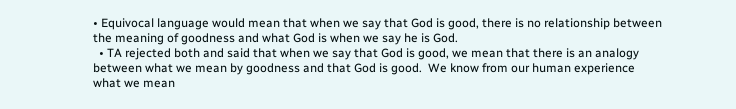• Equivocal language would mean that when we say that God is good, there is no relationship between the meaning of goodness and what God is when we say he is God.
  • TA rejected both and said that when we say that God is good, we mean that there is an analogy between what we mean by goodness and that God is good.  We know from our human experience what we mean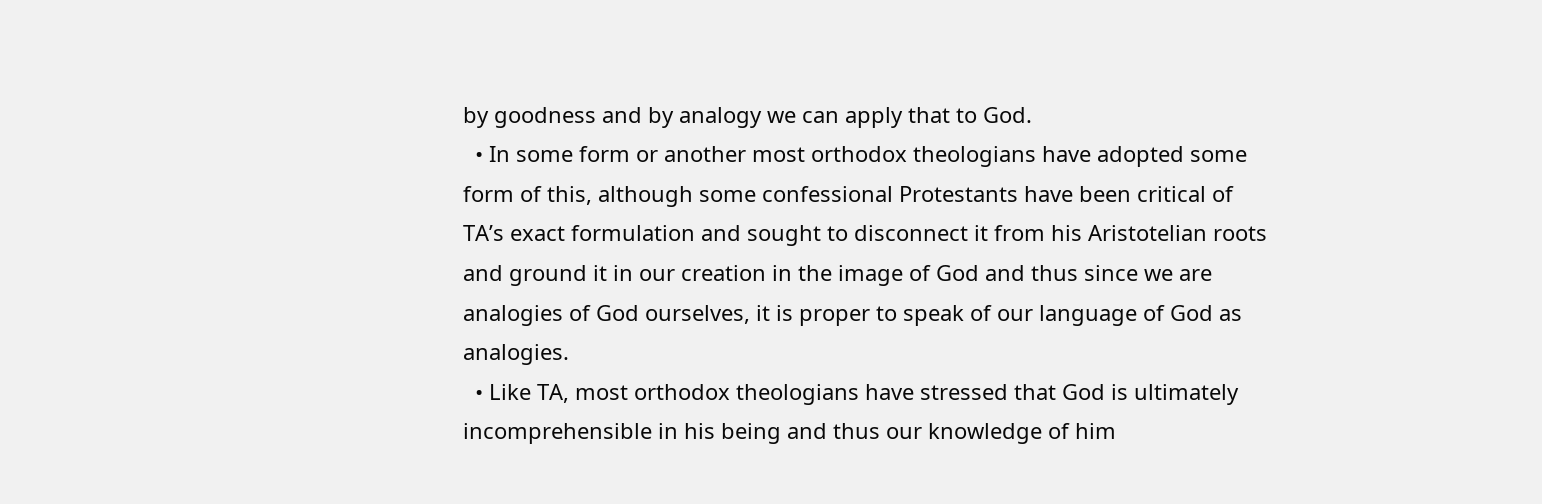by goodness and by analogy we can apply that to God.
  • In some form or another most orthodox theologians have adopted some form of this, although some confessional Protestants have been critical of TA’s exact formulation and sought to disconnect it from his Aristotelian roots and ground it in our creation in the image of God and thus since we are analogies of God ourselves, it is proper to speak of our language of God as analogies.
  • Like TA, most orthodox theologians have stressed that God is ultimately incomprehensible in his being and thus our knowledge of him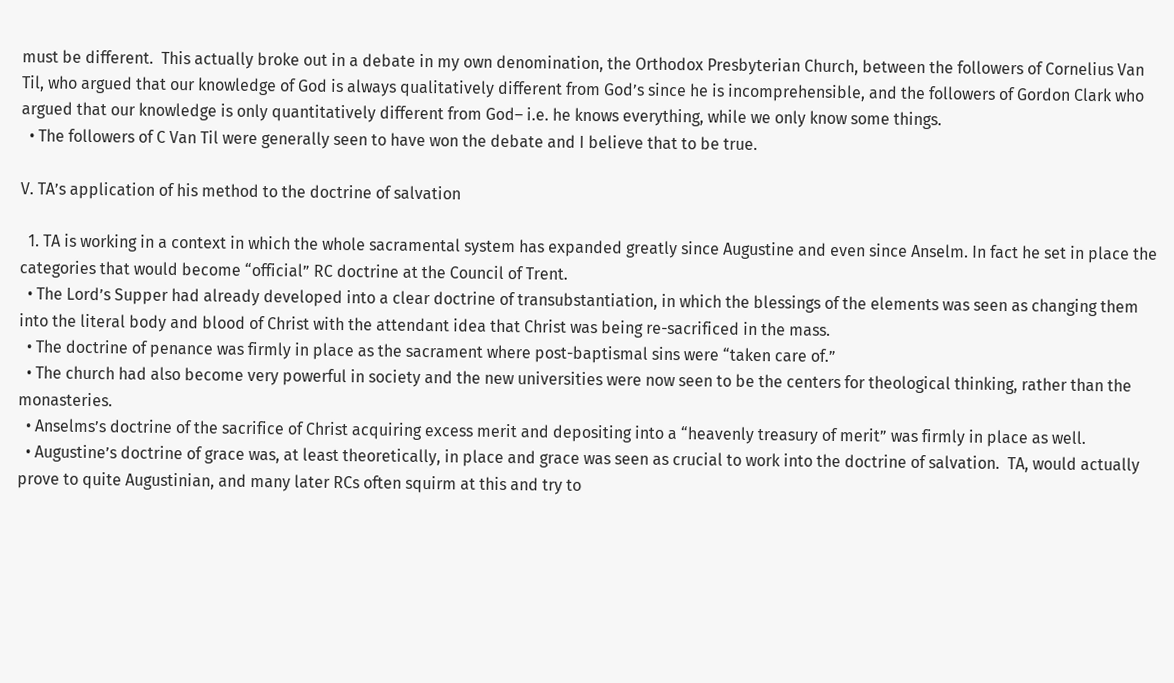must be different.  This actually broke out in a debate in my own denomination, the Orthodox Presbyterian Church, between the followers of Cornelius Van Til, who argued that our knowledge of God is always qualitatively different from God’s since he is incomprehensible, and the followers of Gordon Clark who argued that our knowledge is only quantitatively different from God– i.e. he knows everything, while we only know some things.
  • The followers of C Van Til were generally seen to have won the debate and I believe that to be true.

V. TA’s application of his method to the doctrine of salvation

  1. TA is working in a context in which the whole sacramental system has expanded greatly since Augustine and even since Anselm. In fact he set in place the categories that would become “official” RC doctrine at the Council of Trent.
  • The Lord’s Supper had already developed into a clear doctrine of transubstantiation, in which the blessings of the elements was seen as changing them into the literal body and blood of Christ with the attendant idea that Christ was being re-sacrificed in the mass.
  • The doctrine of penance was firmly in place as the sacrament where post-baptismal sins were “taken care of.”
  • The church had also become very powerful in society and the new universities were now seen to be the centers for theological thinking, rather than the monasteries.
  • Anselms’s doctrine of the sacrifice of Christ acquiring excess merit and depositing into a “heavenly treasury of merit” was firmly in place as well.
  • Augustine’s doctrine of grace was, at least theoretically, in place and grace was seen as crucial to work into the doctrine of salvation.  TA, would actually prove to quite Augustinian, and many later RCs often squirm at this and try to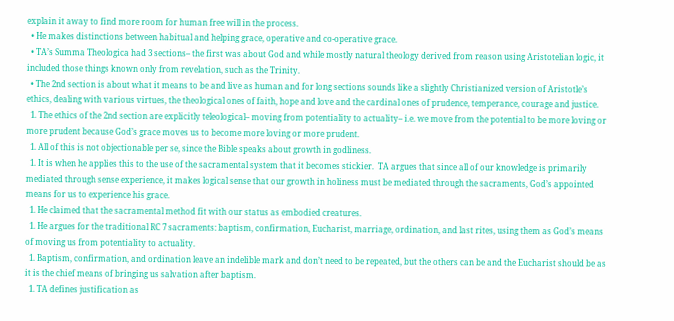explain it away to find more room for human free will in the process.
  • He makes distinctions between habitual and helping grace, operative and co-operative grace.
  • TA’s Summa Theologica had 3 sections– the first was about God and while mostly natural theology derived from reason using Aristotelian logic, it included those things known only from revelation, such as the Trinity.
  • The 2nd section is about what it means to be and live as human and for long sections sounds like a slightly Christianized version of Aristotle’s ethics, dealing with various virtues, the theological ones of faith, hope and love and the cardinal ones of prudence, temperance, courage and justice.
  1. The ethics of the 2nd section are explicitly teleological– moving from potentiality to actuality– i.e. we move from the potential to be more loving or more prudent because God’s grace moves us to become more loving or more prudent.
  1. All of this is not objectionable per se, since the Bible speaks about growth in godliness.
  1. It is when he applies this to the use of the sacramental system that it becomes stickier.  TA argues that since all of our knowledge is primarily mediated through sense experience, it makes logical sense that our growth in holiness must be mediated through the sacraments, God’s appointed means for us to experience his grace.
  1. He claimed that the sacramental method fit with our status as embodied creatures.
  1. He argues for the traditional RC 7 sacraments: baptism, confirmation, Eucharist, marriage, ordination, and last rites, using them as God’s means of moving us from potentiality to actuality.
  1. Baptism, confirmation, and ordination leave an indelible mark and don’t need to be repeated, but the others can be and the Eucharist should be as it is the chief means of bringing us salvation after baptism.
  1. TA defines justification as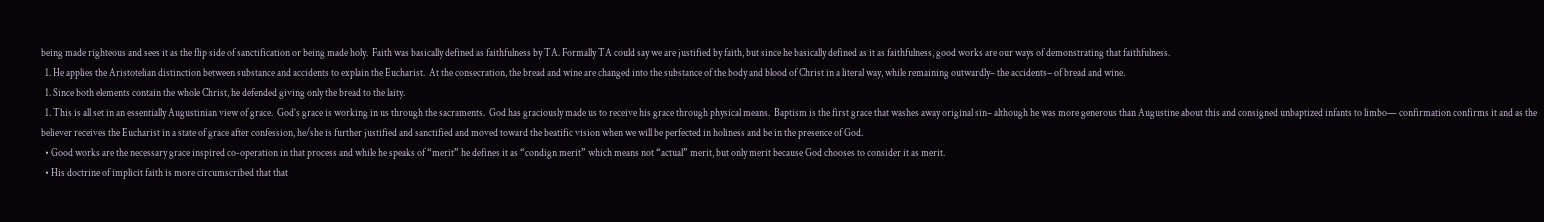being made righteous and sees it as the flip side of sanctification or being made holy.  Faith was basically defined as faithfulness by TA. Formally TA could say we are justified by faith, but since he basically defined as it as faithfulness, good works are our ways of demonstrating that faithfulness.
  1. He applies the Aristotelian distinction between substance and accidents to explain the Eucharist.  At the consecration, the bread and wine are changed into the substance of the body and blood of Christ in a literal way, while remaining outwardly– the accidents– of bread and wine.
  1. Since both elements contain the whole Christ, he defended giving only the bread to the laity.
  1. This is all set in an essentially Augustinian view of grace.  God’s grace is working in us through the sacraments.  God has graciously made us to receive his grace through physical means.  Baptism is the first grace that washes away original sin– although he was more generous than Augustine about this and consigned unbaptized infants to limbo— confirmation confirms it and as the believer receives the Eucharist in a state of grace after confession, he/she is further justified and sanctified and moved toward the beatific vision when we will be perfected in holiness and be in the presence of God.
  • Good works are the necessary grace inspired co-operation in that process and while he speaks of “merit” he defines it as “condign merit” which means not “actual” merit, but only merit because God chooses to consider it as merit.
  • His doctrine of implicit faith is more circumscribed that that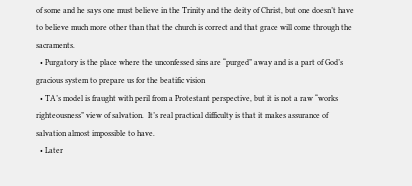of some and he says one must believe in the Trinity and the deity of Christ, but one doesn’t have to believe much more other than that the church is correct and that grace will come through the sacraments.
  • Purgatory is the place where the unconfessed sins are “purged” away and is a part of God’s gracious system to prepare us for the beatific vision
  • TA’s model is fraught with peril from a Protestant perspective, but it is not a raw “works righteousness” view of salvation.  It’s real practical difficulty is that it makes assurance of salvation almost impossible to have.
  • Later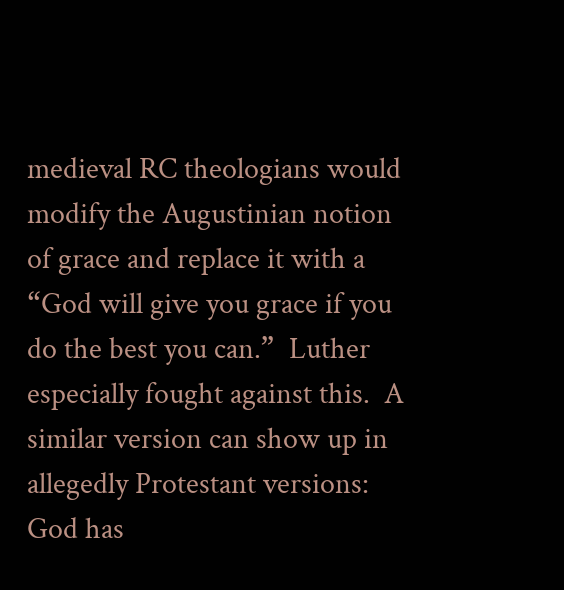medieval RC theologians would modify the Augustinian notion of grace and replace it with a “God will give you grace if you do the best you can.”  Luther especially fought against this.  A similar version can show up in allegedly Protestant versions: God has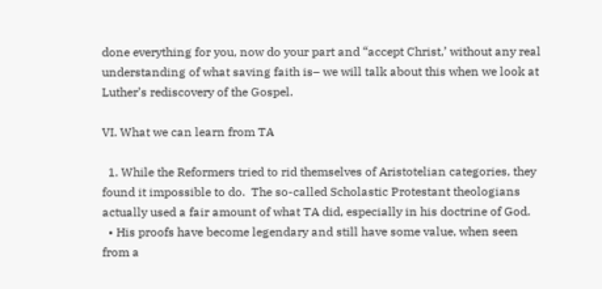done everything for you, now do your part and “accept Christ,’ without any real understanding of what saving faith is– we will talk about this when we look at Luther’s rediscovery of the Gospel.

VI. What we can learn from TA

  1. While the Reformers tried to rid themselves of Aristotelian categories, they found it impossible to do.  The so-called Scholastic Protestant theologians actually used a fair amount of what TA did, especially in his doctrine of God.
  • His proofs have become legendary and still have some value, when seen from a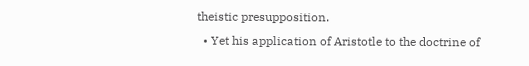theistic presupposition.
  • Yet his application of Aristotle to the doctrine of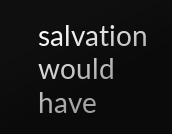salvation would have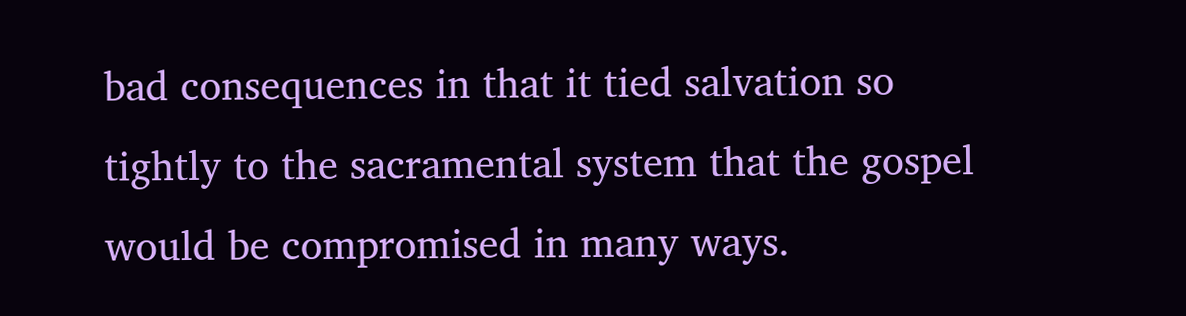bad consequences in that it tied salvation so tightly to the sacramental system that the gospel would be compromised in many ways.